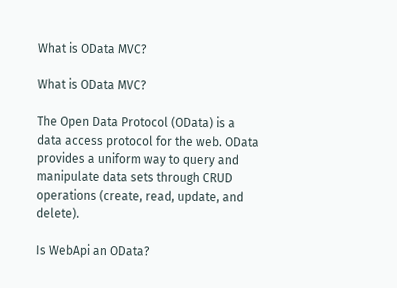What is OData MVC?

What is OData MVC?

The Open Data Protocol (OData) is a data access protocol for the web. OData provides a uniform way to query and manipulate data sets through CRUD operations (create, read, update, and delete).

Is WebApi an OData?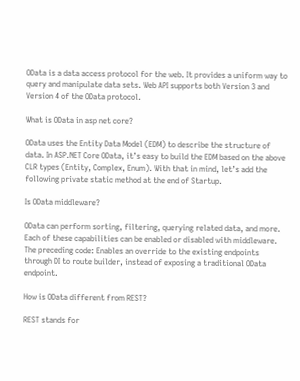OData is a data access protocol for the web. It provides a uniform way to query and manipulate data sets. Web API supports both Version 3 and Version 4 of the OData protocol.

What is OData in asp net core?

OData uses the Entity Data Model (EDM) to describe the structure of data. In ASP.NET Core OData, it’s easy to build the EDM based on the above CLR types (Entity, Complex, Enum). With that in mind, let’s add the following private static method at the end of Startup.

Is OData middleware?

OData can perform sorting, filtering, querying related data, and more. Each of these capabilities can be enabled or disabled with middleware. The preceding code: Enables an override to the existing endpoints through DI to route builder, instead of exposing a traditional OData endpoint.

How is OData different from REST?

REST stands for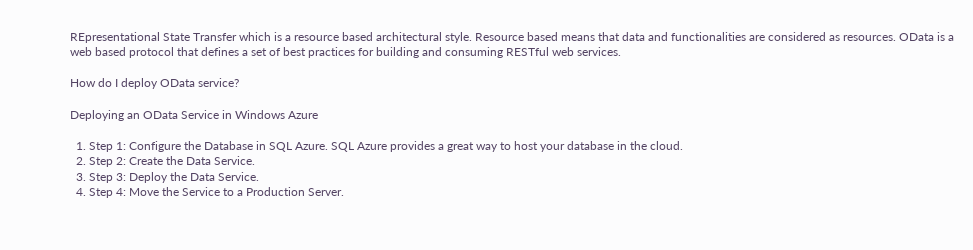REpresentational State Transfer which is a resource based architectural style. Resource based means that data and functionalities are considered as resources. OData is a web based protocol that defines a set of best practices for building and consuming RESTful web services.

How do I deploy OData service?

Deploying an OData Service in Windows Azure

  1. Step 1: Configure the Database in SQL Azure. SQL Azure provides a great way to host your database in the cloud.
  2. Step 2: Create the Data Service.
  3. Step 3: Deploy the Data Service.
  4. Step 4: Move the Service to a Production Server.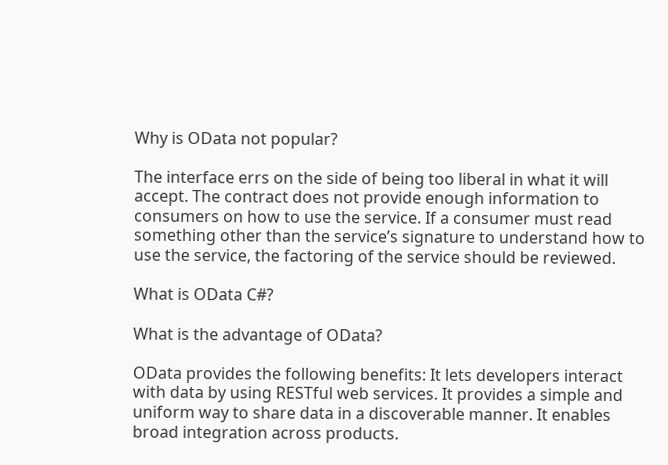Why is OData not popular?

The interface errs on the side of being too liberal in what it will accept. The contract does not provide enough information to consumers on how to use the service. If a consumer must read something other than the service’s signature to understand how to use the service, the factoring of the service should be reviewed.

What is OData C#?

What is the advantage of OData?

OData provides the following benefits: It lets developers interact with data by using RESTful web services. It provides a simple and uniform way to share data in a discoverable manner. It enables broad integration across products.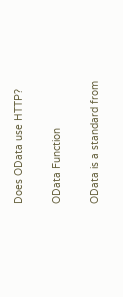Does OData use HTTP?

OData Function

OData is a standard from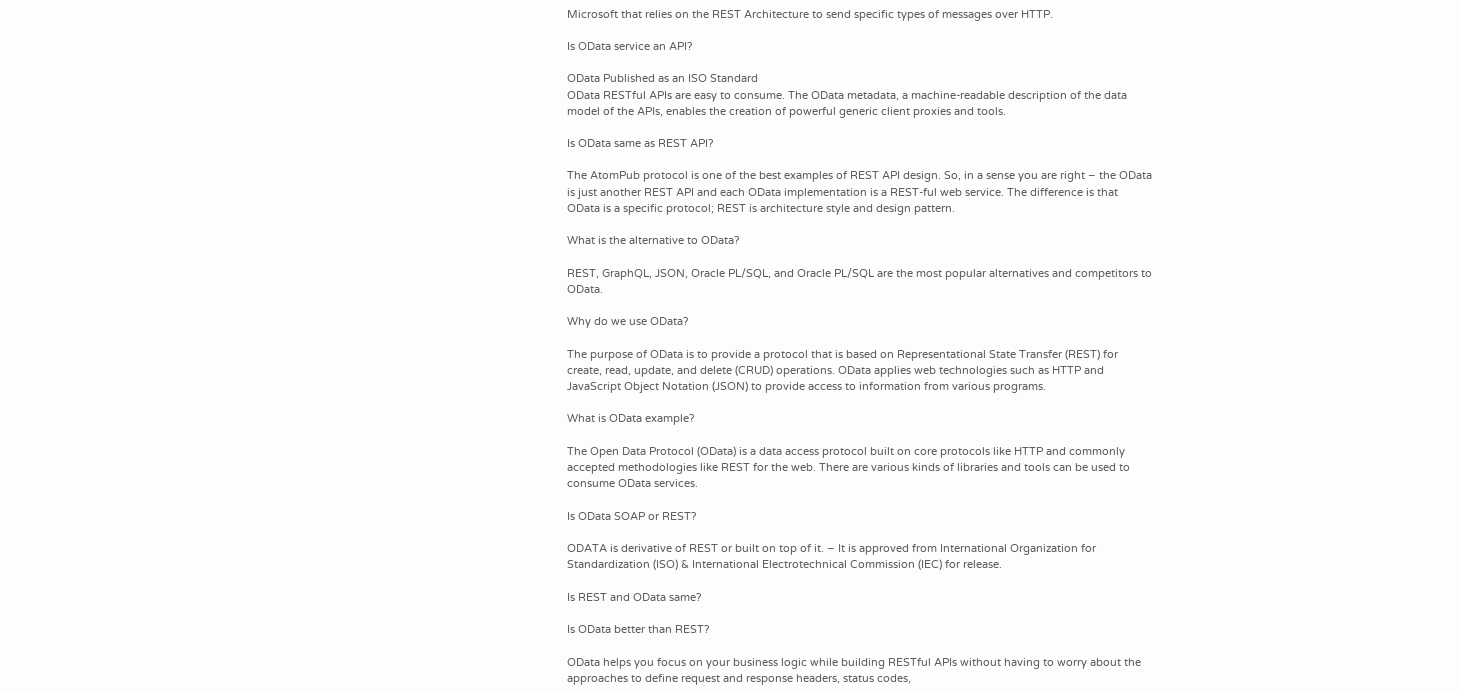Microsoft that relies on the REST Architecture to send specific types of messages over HTTP.

Is OData service an API?

OData Published as an ISO Standard
OData RESTful APIs are easy to consume. The OData metadata, a machine-readable description of the data model of the APIs, enables the creation of powerful generic client proxies and tools.

Is OData same as REST API?

The AtomPub protocol is one of the best examples of REST API design. So, in a sense you are right – the OData is just another REST API and each OData implementation is a REST-ful web service. The difference is that OData is a specific protocol; REST is architecture style and design pattern.

What is the alternative to OData?

REST, GraphQL, JSON, Oracle PL/SQL, and Oracle PL/SQL are the most popular alternatives and competitors to OData.

Why do we use OData?

The purpose of OData is to provide a protocol that is based on Representational State Transfer (REST) for create, read, update, and delete (CRUD) operations. OData applies web technologies such as HTTP and JavaScript Object Notation (JSON) to provide access to information from various programs.

What is OData example?

The Open Data Protocol (OData) is a data access protocol built on core protocols like HTTP and commonly accepted methodologies like REST for the web. There are various kinds of libraries and tools can be used to consume OData services.

Is OData SOAP or REST?

ODATA is derivative of REST or built on top of it. – It is approved from International Organization for Standardization (ISO) & International Electrotechnical Commission (IEC) for release.

Is REST and OData same?

Is OData better than REST?

OData helps you focus on your business logic while building RESTful APIs without having to worry about the approaches to define request and response headers, status codes,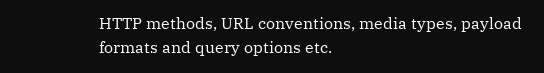HTTP methods, URL conventions, media types, payload formats and query options etc.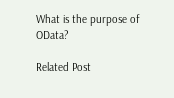What is the purpose of OData?

Related Post